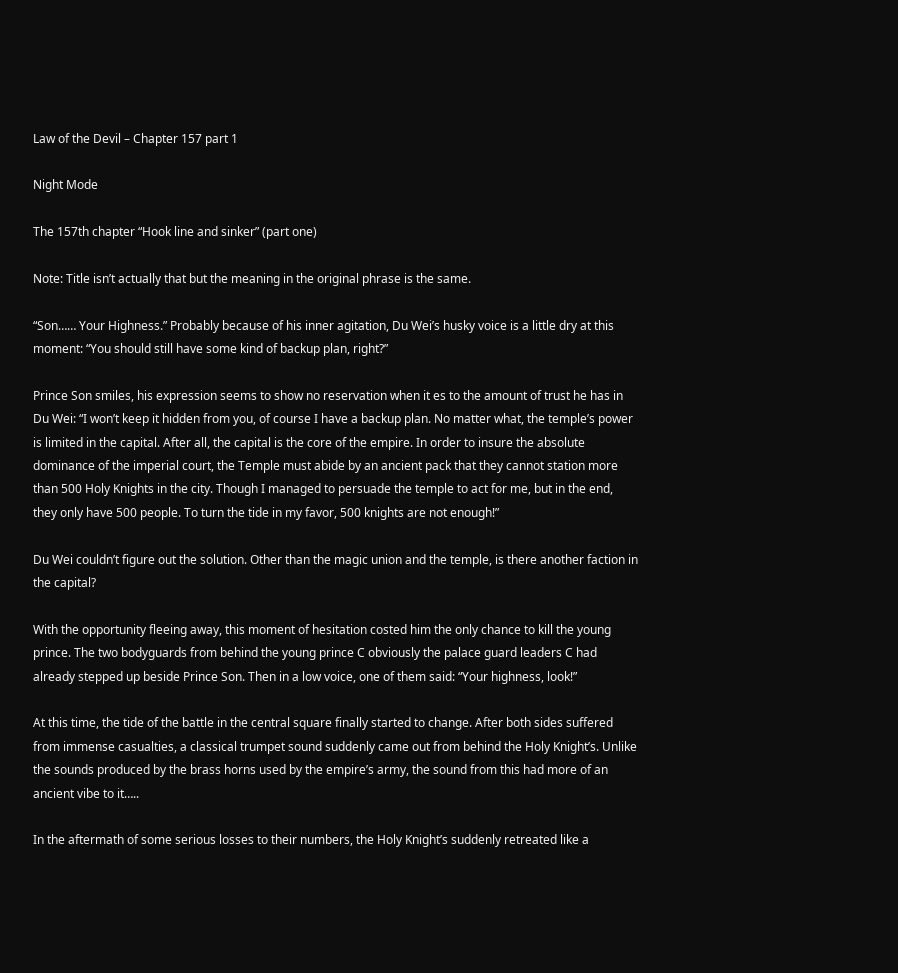Law of the Devil – Chapter 157 part 1

Night Mode

The 157th chapter “Hook line and sinker” (part one)

Note: Title isn’t actually that but the meaning in the original phrase is the same.

“Son…… Your Highness.” Probably because of his inner agitation, Du Wei’s husky voice is a little dry at this moment: “You should still have some kind of backup plan, right?”

Prince Son smiles, his expression seems to show no reservation when it es to the amount of trust he has in Du Wei: “I won’t keep it hidden from you, of course I have a backup plan. No matter what, the temple’s power is limited in the capital. After all, the capital is the core of the empire. In order to insure the absolute dominance of the imperial court, the Temple must abide by an ancient pack that they cannot station more than 500 Holy Knights in the city. Though I managed to persuade the temple to act for me, but in the end, they only have 500 people. To turn the tide in my favor, 500 knights are not enough!”

Du Wei couldn’t figure out the solution. Other than the magic union and the temple, is there another faction in the capital?

With the opportunity fleeing away, this moment of hesitation costed him the only chance to kill the young prince. The two bodyguards from behind the young prince C obviously the palace guard leaders C had already stepped up beside Prince Son. Then in a low voice, one of them said: “Your highness, look!”

At this time, the tide of the battle in the central square finally started to change. After both sides suffered from immense casualties, a classical trumpet sound suddenly came out from behind the Holy Knight’s. Unlike the sounds produced by the brass horns used by the empire’s army, the sound from this had more of an ancient vibe to it…..

In the aftermath of some serious losses to their numbers, the Holy Knight’s suddenly retreated like a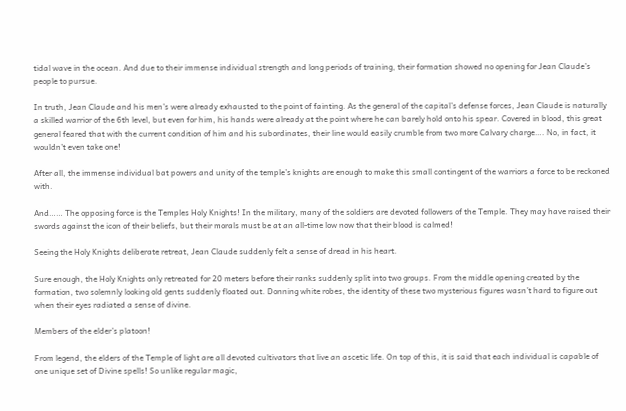tidal wave in the ocean. And due to their immense individual strength and long periods of training, their formation showed no opening for Jean Claude’s people to pursue.

In truth, Jean Claude and his men’s were already exhausted to the point of fainting. As the general of the capital’s defense forces, Jean Claude is naturally a skilled warrior of the 6th level, but even for him, his hands were already at the point where he can barely hold onto his spear. Covered in blood, this great general feared that with the current condition of him and his subordinates, their line would easily crumble from two more Calvary charge…. No, in fact, it wouldn’t even take one!

After all, the immense individual bat powers and unity of the temple’s knights are enough to make this small contingent of the warriors a force to be reckoned with.

And…… The opposing force is the Temples Holy Knights! In the military, many of the soldiers are devoted followers of the Temple. They may have raised their swords against the icon of their beliefs, but their morals must be at an all-time low now that their blood is calmed!

Seeing the Holy Knights deliberate retreat, Jean Claude suddenly felt a sense of dread in his heart.

Sure enough, the Holy Knights only retreated for 20 meters before their ranks suddenly split into two groups. From the middle opening created by the formation, two solemnly looking old gents suddenly floated out. Donning white robes, the identity of these two mysterious figures wasn’t hard to figure out when their eyes radiated a sense of divine.

Members of the elder’s platoon!

From legend, the elders of the Temple of light are all devoted cultivators that live an ascetic life. On top of this, it is said that each individual is capable of one unique set of Divine spells! So unlike regular magic,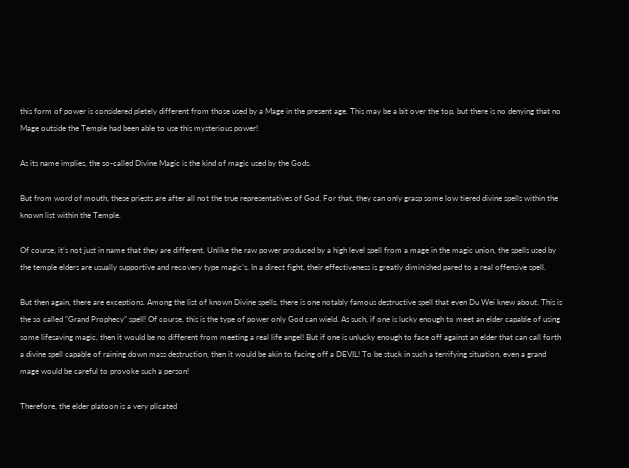this form of power is considered pletely different from those used by a Mage in the present age. This may be a bit over the top, but there is no denying that no Mage outside the Temple had been able to use this mysterious power!

As its name implies, the so-called Divine Magic is the kind of magic used by the Gods.

But from word of mouth, these priests are after all not the true representatives of God. For that, they can only grasp some low tiered divine spells within the known list within the Temple.

Of course, it’s not just in name that they are different. Unlike the raw power produced by a high level spell from a mage in the magic union, the spells used by the temple elders are usually supportive and recovery type magic’s. In a direct fight, their effectiveness is greatly diminished pared to a real offensive spell.

But then again, there are exceptions. Among the list of known Divine spells, there is one notably famous destructive spell that even Du Wei knew about. This is the so called “Grand Prophecy” spell! Of course, this is the type of power only God can wield. As such, if one is lucky enough to meet an elder capable of using some lifesaving magic, then it would be no different from meeting a real life angel! But if one is unlucky enough to face off against an elder that can call forth a divine spell capable of raining down mass destruction, then it would be akin to facing off a DEVIL! To be stuck in such a terrifying situation, even a grand mage would be careful to provoke such a person!

Therefore, the elder platoon is a very plicated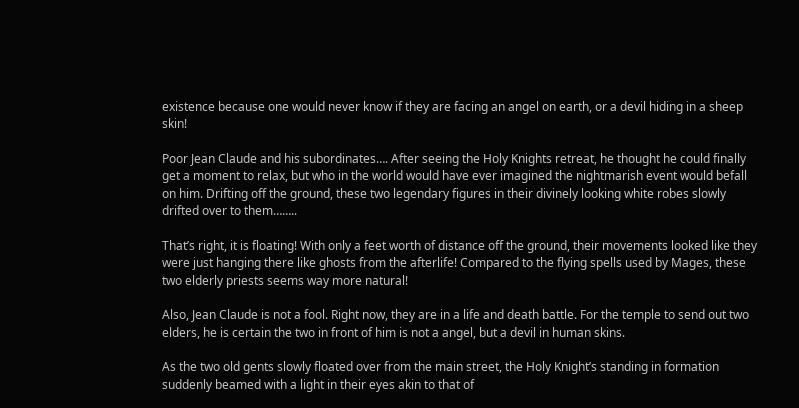existence because one would never know if they are facing an angel on earth, or a devil hiding in a sheep skin!

Poor Jean Claude and his subordinates…. After seeing the Holy Knights retreat, he thought he could finally get a moment to relax, but who in the world would have ever imagined the nightmarish event would befall on him. Drifting off the ground, these two legendary figures in their divinely looking white robes slowly drifted over to them……..

That’s right, it is floating! With only a feet worth of distance off the ground, their movements looked like they were just hanging there like ghosts from the afterlife! Compared to the flying spells used by Mages, these two elderly priests seems way more natural!

Also, Jean Claude is not a fool. Right now, they are in a life and death battle. For the temple to send out two elders, he is certain the two in front of him is not a angel, but a devil in human skins.

As the two old gents slowly floated over from the main street, the Holy Knight’s standing in formation suddenly beamed with a light in their eyes akin to that of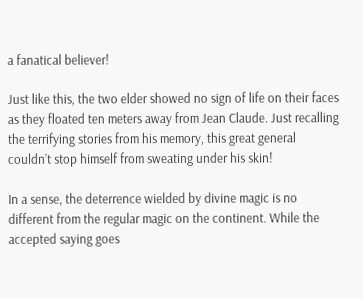a fanatical believer!

Just like this, the two elder showed no sign of life on their faces as they floated ten meters away from Jean Claude. Just recalling the terrifying stories from his memory, this great general couldn’t stop himself from sweating under his skin!

In a sense, the deterrence wielded by divine magic is no different from the regular magic on the continent. While the accepted saying goes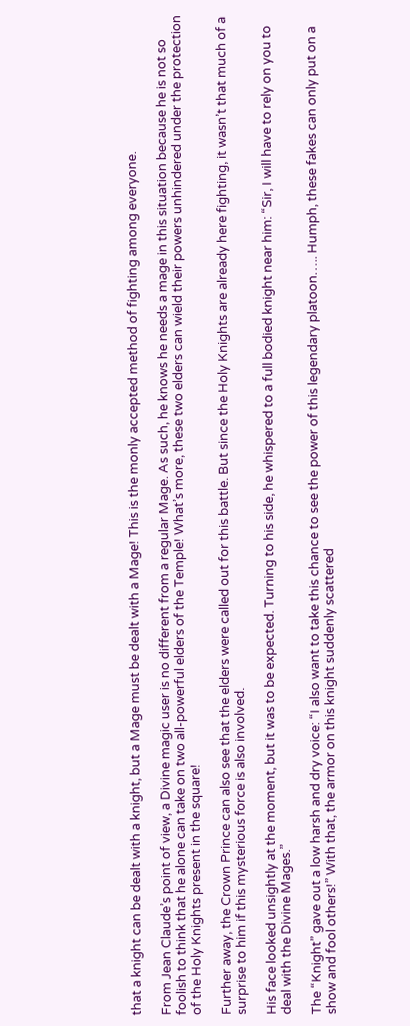that a knight can be dealt with a knight, but a Mage must be dealt with a Mage! This is the monly accepted method of fighting among everyone.

From Jean Claude’s point of view, a Divine magic user is no different from a regular Mage. As such, he knows he needs a mage in this situation because he is not so foolish to think that he alone can take on two all-powerful elders of the Temple! What’s more, these two elders can wield their powers unhindered under the protection of the Holy Knights present in the square!

Further away, the Crown Prince can also see that the elders were called out for this battle. But since the Holy Knights are already here fighting, it wasn’t that much of a surprise to him if this mysterious force is also involved.

His face looked unsightly at the moment, but it was to be expected. Turning to his side, he whispered to a full bodied knight near him: “Sir, I will have to rely on you to deal with the Divine Mages.”

The “Knight” gave out a low harsh and dry voice: “I also want to take this chance to see the power of this legendary platoon….. Humph, these fakes can only put on a show and fool others!” With that, the armor on this knight suddenly scattered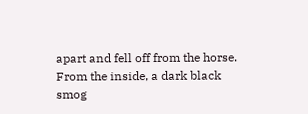apart and fell off from the horse. From the inside, a dark black smog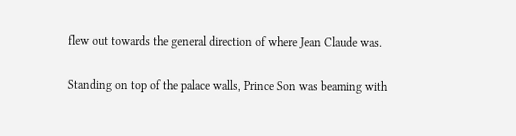flew out towards the general direction of where Jean Claude was.

Standing on top of the palace walls, Prince Son was beaming with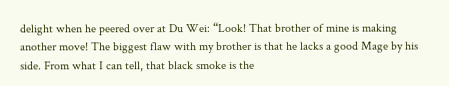delight when he peered over at Du Wei: “Look! That brother of mine is making another move! The biggest flaw with my brother is that he lacks a good Mage by his side. From what I can tell, that black smoke is the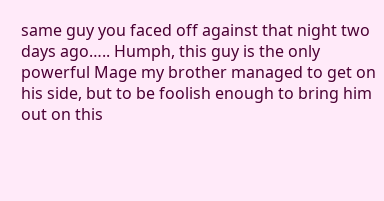same guy you faced off against that night two days ago….. Humph, this guy is the only powerful Mage my brother managed to get on his side, but to be foolish enough to bring him out on this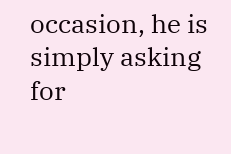occasion, he is simply asking for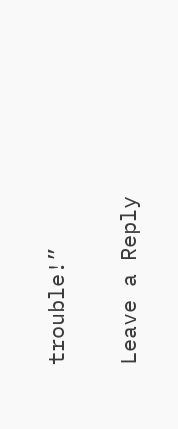trouble!”


Leave a Reply